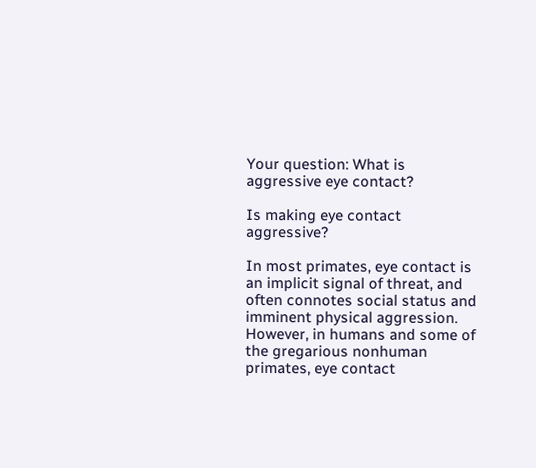Your question: What is aggressive eye contact?

Is making eye contact aggressive?

In most primates, eye contact is an implicit signal of threat, and often connotes social status and imminent physical aggression. However, in humans and some of the gregarious nonhuman primates, eye contact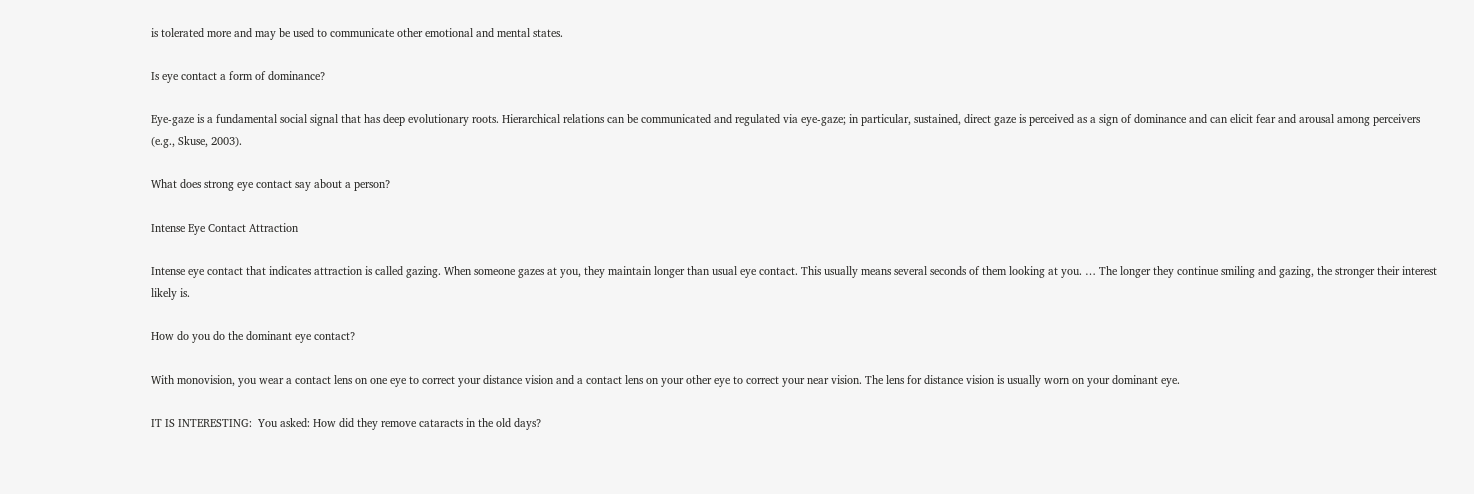is tolerated more and may be used to communicate other emotional and mental states.

Is eye contact a form of dominance?

Eye-gaze is a fundamental social signal that has deep evolutionary roots. Hierarchical relations can be communicated and regulated via eye-gaze; in particular, sustained, direct gaze is perceived as a sign of dominance and can elicit fear and arousal among perceivers (e.g., Skuse, 2003).

What does strong eye contact say about a person?

Intense Eye Contact Attraction

Intense eye contact that indicates attraction is called gazing. When someone gazes at you, they maintain longer than usual eye contact. This usually means several seconds of them looking at you. … The longer they continue smiling and gazing, the stronger their interest likely is.

How do you do the dominant eye contact?

With monovision, you wear a contact lens on one eye to correct your distance vision and a contact lens on your other eye to correct your near vision. The lens for distance vision is usually worn on your dominant eye.

IT IS INTERESTING:  You asked: How did they remove cataracts in the old days?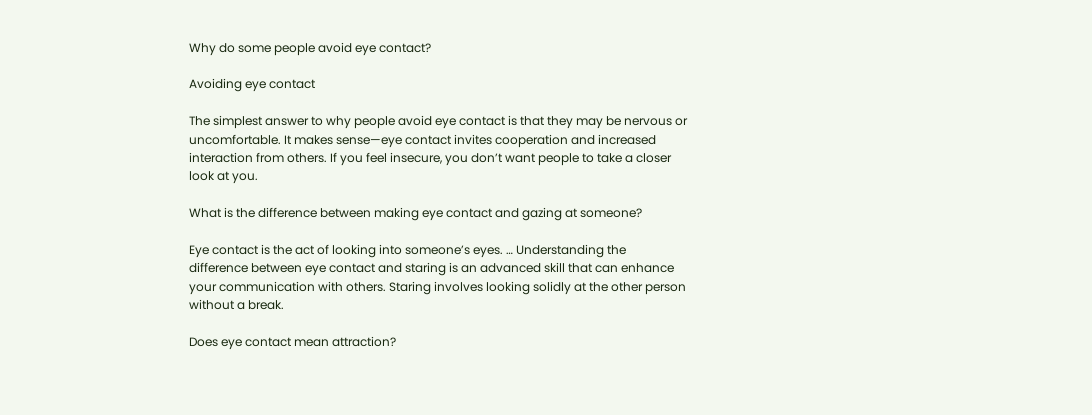Why do some people avoid eye contact?

Avoiding eye contact

The simplest answer to why people avoid eye contact is that they may be nervous or uncomfortable. It makes sense—eye contact invites cooperation and increased interaction from others. If you feel insecure, you don’t want people to take a closer look at you.

What is the difference between making eye contact and gazing at someone?

Eye contact is the act of looking into someone’s eyes. … Understanding the difference between eye contact and staring is an advanced skill that can enhance your communication with others. Staring involves looking solidly at the other person without a break.

Does eye contact mean attraction?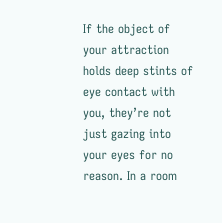If the object of your attraction holds deep stints of eye contact with you, they’re not just gazing into your eyes for no reason. In a room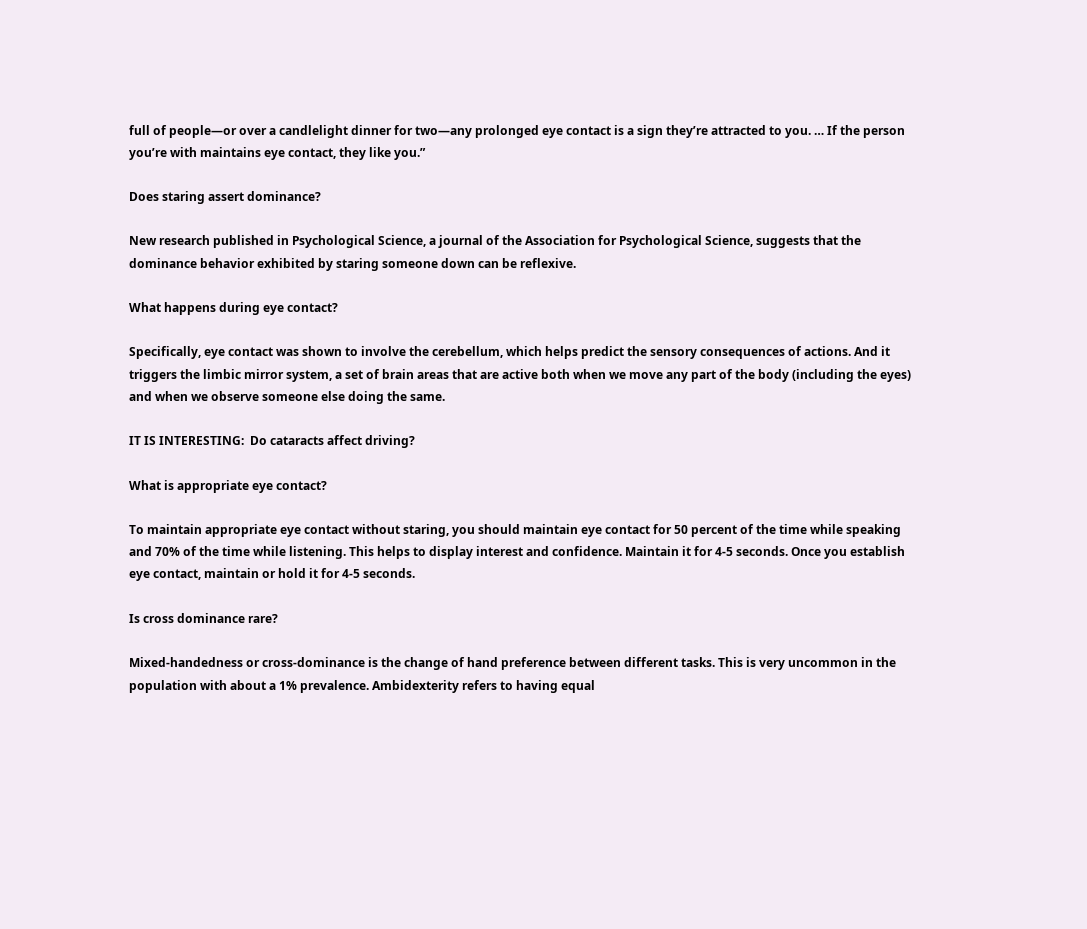full of people—or over a candlelight dinner for two—any prolonged eye contact is a sign they’re attracted to you. … If the person you’re with maintains eye contact, they like you.”

Does staring assert dominance?

New research published in Psychological Science, a journal of the Association for Psychological Science, suggests that the dominance behavior exhibited by staring someone down can be reflexive.

What happens during eye contact?

Specifically, eye contact was shown to involve the cerebellum, which helps predict the sensory consequences of actions. And it triggers the limbic mirror system, a set of brain areas that are active both when we move any part of the body (including the eyes) and when we observe someone else doing the same.

IT IS INTERESTING:  Do cataracts affect driving?

What is appropriate eye contact?

To maintain appropriate eye contact without staring, you should maintain eye contact for 50 percent of the time while speaking and 70% of the time while listening. This helps to display interest and confidence. Maintain it for 4-5 seconds. Once you establish eye contact, maintain or hold it for 4-5 seconds.

Is cross dominance rare?

Mixed-handedness or cross-dominance is the change of hand preference between different tasks. This is very uncommon in the population with about a 1% prevalence. Ambidexterity refers to having equal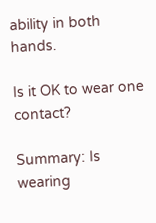ability in both hands.

Is it OK to wear one contact?

Summary: Is wearing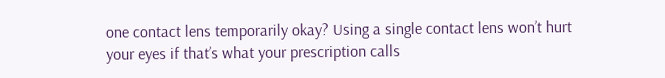one contact lens temporarily okay? Using a single contact lens won’t hurt your eyes if that’s what your prescription calls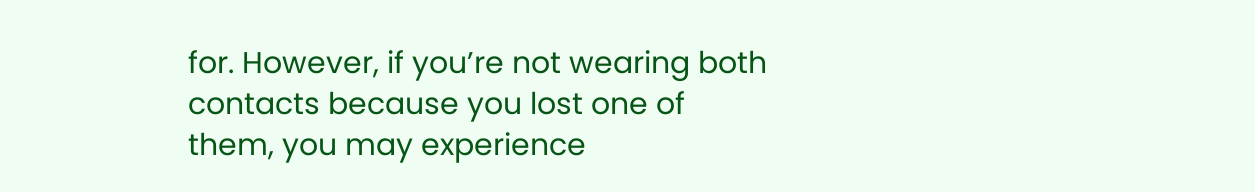for. However, if you’re not wearing both contacts because you lost one of them, you may experience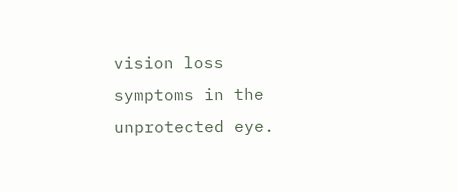vision loss symptoms in the unprotected eye.